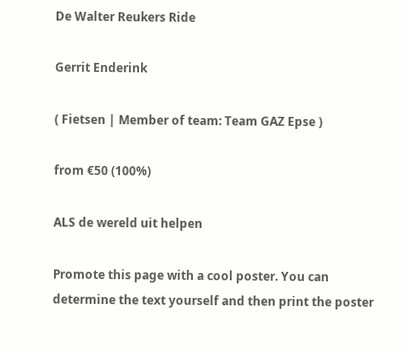De Walter Reukers Ride

Gerrit Enderink

( Fietsen | Member of team: Team GAZ Epse )

from €50 (100%)

ALS de wereld uit helpen

Promote this page with a cool poster. You can determine the text yourself and then print the poster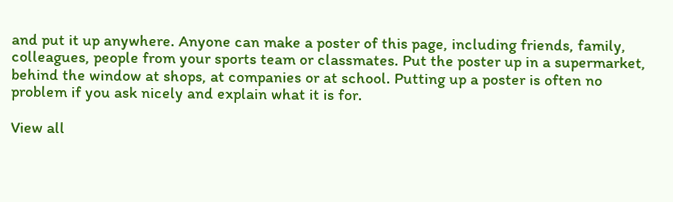and put it up anywhere. Anyone can make a poster of this page, including friends, family, colleagues, people from your sports team or classmates. Put the poster up in a supermarket, behind the window at shops, at companies or at school. Putting up a poster is often no problem if you ask nicely and explain what it is for.

View all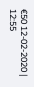€50 12-02-2020 | 12:55